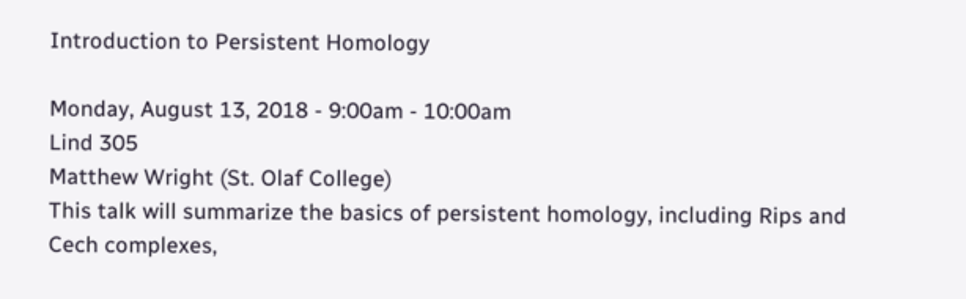Introduction to Persistent Homology

Monday, August 13, 2018 - 9:00am - 10:00am
Lind 305
Matthew Wright (St. Olaf College)
This talk will summarize the basics of persistent homology, including Rips and Cech complexes,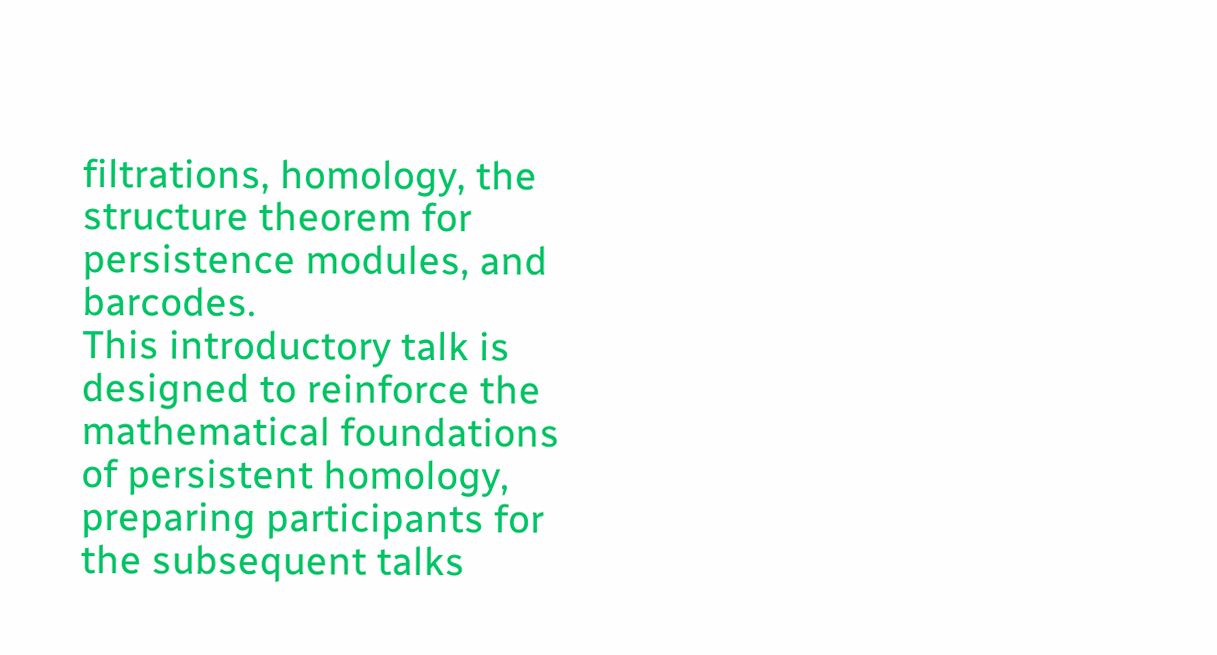filtrations, homology, the structure theorem for persistence modules, and barcodes.
This introductory talk is designed to reinforce the mathematical foundations of persistent homology, preparing participants for the subsequent talks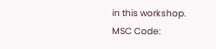in this workshop.
MSC Code: